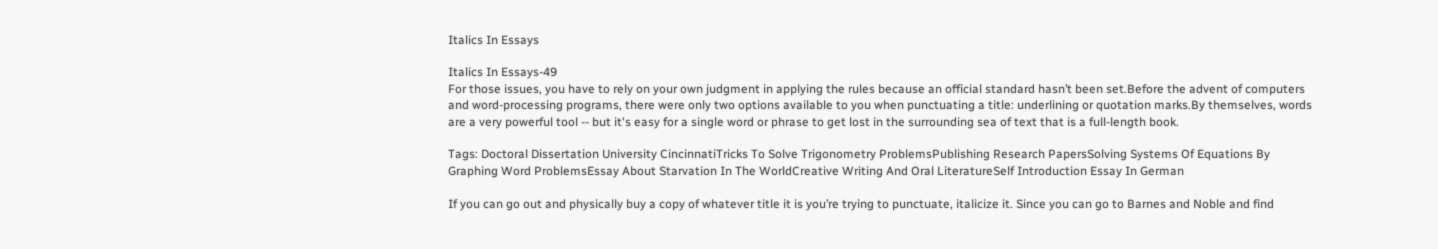Italics In Essays

Italics In Essays-49
For those issues, you have to rely on your own judgment in applying the rules because an official standard hasn’t been set.Before the advent of computers and word-processing programs, there were only two options available to you when punctuating a title: underlining or quotation marks.By themselves, words are a very powerful tool -- but it's easy for a single word or phrase to get lost in the surrounding sea of text that is a full-length book.

Tags: Doctoral Dissertation University CincinnatiTricks To Solve Trigonometry ProblemsPublishing Research PapersSolving Systems Of Equations By Graphing Word ProblemsEssay About Starvation In The WorldCreative Writing And Oral LiteratureSelf Introduction Essay In German

If you can go out and physically buy a copy of whatever title it is you’re trying to punctuate, italicize it. Since you can go to Barnes and Noble and find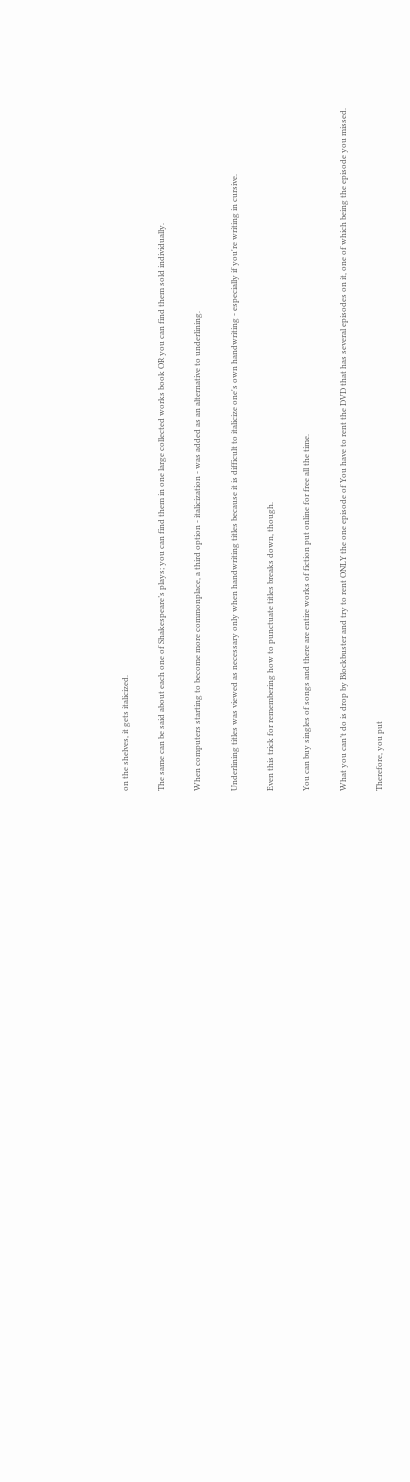on the shelves, it gets italicized.

The same can be said about each one of Shakespeare’s plays; you can find them in one large collected works book OR you can find them sold individually.

When computers starting to become more commonplace, a third option - italicization - was added as an alternative to underlining.

Underlining titles was viewed as necessary only when handwriting titles because it is difficult to italicize one's own handwriting - especially if you're writing in cursive.

Even this trick for remembering how to punctuate titles breaks down, though.

You can buy singles of songs and there are entire works of fiction put online for free all the time.

What you can’t do is drop by Blockbuster and try to rent ONLY the one episode of You have to rent the DVD that has several episodes on it, one of which being the episode you missed.

Therefore, you put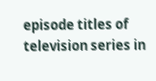episode titles of television series in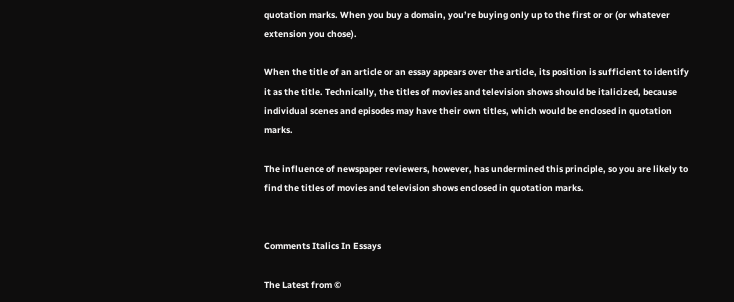quotation marks. When you buy a domain, you’re buying only up to the first or or (or whatever extension you chose).

When the title of an article or an essay appears over the article, its position is sufficient to identify it as the title. Technically, the titles of movies and television shows should be italicized, because individual scenes and episodes may have their own titles, which would be enclosed in quotation marks.

The influence of newspaper reviewers, however, has undermined this principle, so you are likely to find the titles of movies and television shows enclosed in quotation marks.


Comments Italics In Essays

The Latest from ©